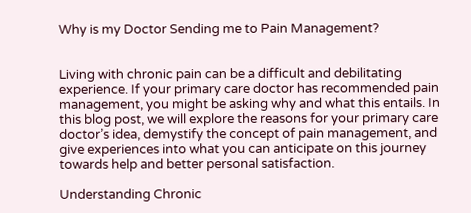Why is my Doctor Sending me to Pain Management?


Living with chronic pain can be a difficult and debilitating experience. If your primary care doctor has recommended pain management, you might be asking why and what this entails. In this blog post, we will explore the reasons for your primary care doctor’s idea, demystify the concept of pain management, and give experiences into what you can anticipate on this journey towards help and better personal satisfaction.

Understanding Chronic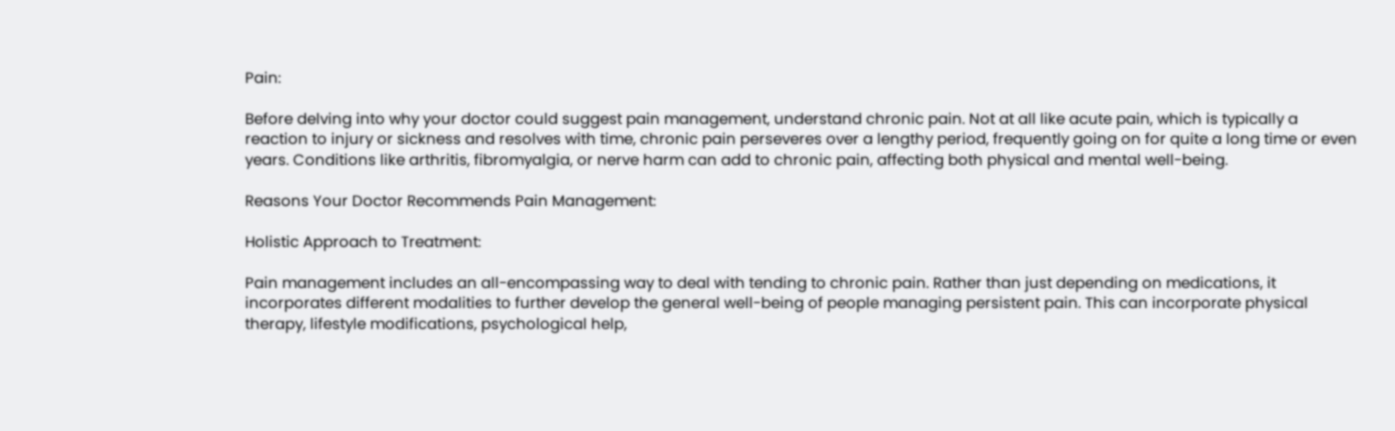Pain:

Before delving into why your doctor could suggest pain management, understand chronic pain. Not at all like acute pain, which is typically a reaction to injury or sickness and resolves with time, chronic pain perseveres over a lengthy period, frequently going on for quite a long time or even years. Conditions like arthritis, fibromyalgia, or nerve harm can add to chronic pain, affecting both physical and mental well-being.

Reasons Your Doctor Recommends Pain Management:

Holistic Approach to Treatment:

Pain management includes an all-encompassing way to deal with tending to chronic pain. Rather than just depending on medications, it incorporates different modalities to further develop the general well-being of people managing persistent pain. This can incorporate physical therapy, lifestyle modifications, psychological help,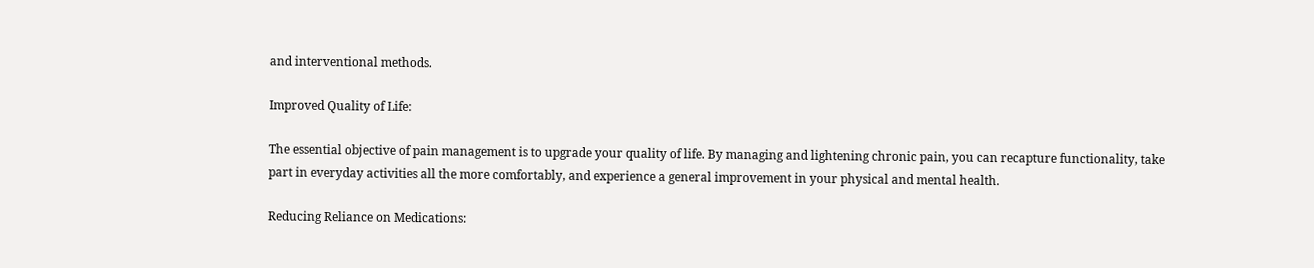and interventional methods.

Improved Quality of Life:

The essential objective of pain management is to upgrade your quality of life. By managing and lightening chronic pain, you can recapture functionality, take part in everyday activities all the more comfortably, and experience a general improvement in your physical and mental health.

Reducing Reliance on Medications: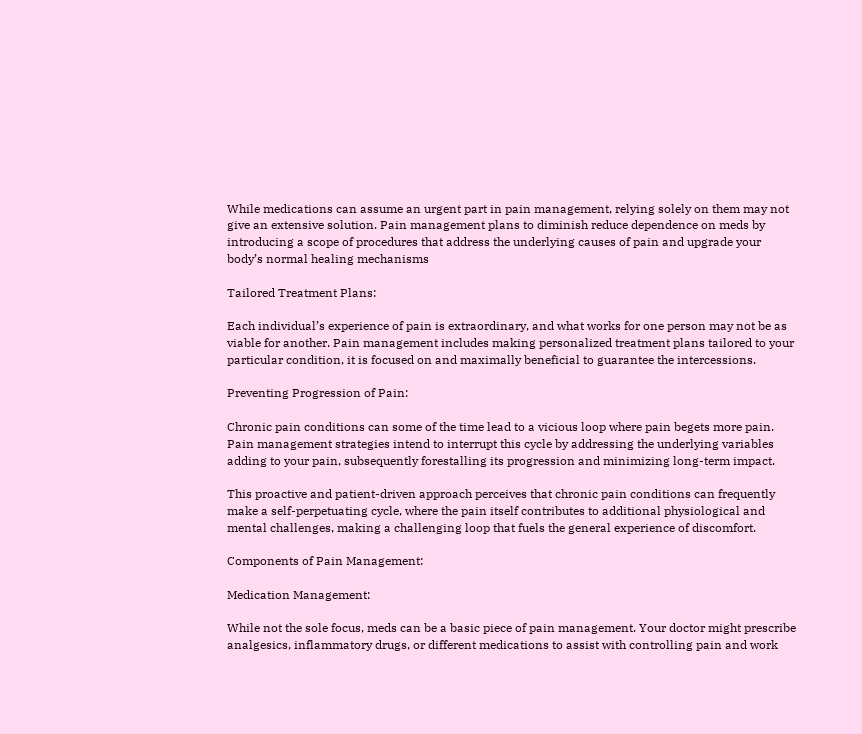While medications can assume an urgent part in pain management, relying solely on them may not give an extensive solution. Pain management plans to diminish reduce dependence on meds by introducing a scope of procedures that address the underlying causes of pain and upgrade your body’s normal healing mechanisms

Tailored Treatment Plans:

Each individual’s experience of pain is extraordinary, and what works for one person may not be as viable for another. Pain management includes making personalized treatment plans tailored to your particular condition, it is focused on and maximally beneficial to guarantee the intercessions.

Preventing Progression of Pain:

Chronic pain conditions can some of the time lead to a vicious loop where pain begets more pain. Pain management strategies intend to interrupt this cycle by addressing the underlying variables adding to your pain, subsequently forestalling its progression and minimizing long-term impact.

This proactive and patient-driven approach perceives that chronic pain conditions can frequently make a self-perpetuating cycle, where the pain itself contributes to additional physiological and mental challenges, making a challenging loop that fuels the general experience of discomfort.

Components of Pain Management:

Medication Management:

While not the sole focus, meds can be a basic piece of pain management. Your doctor might prescribe analgesics, inflammatory drugs, or different medications to assist with controlling pain and work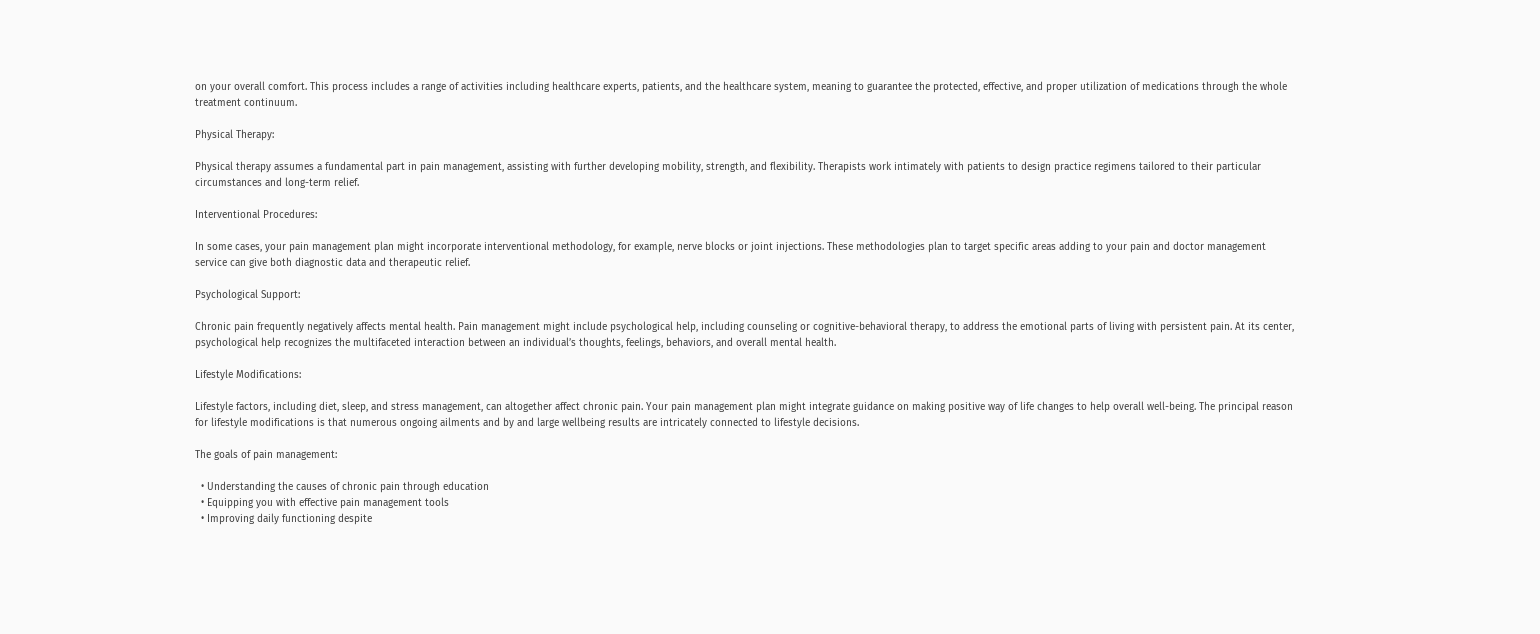on your overall comfort. This process includes a range of activities including healthcare experts, patients, and the healthcare system, meaning to guarantee the protected, effective, and proper utilization of medications through the whole treatment continuum.

Physical Therapy:

Physical therapy assumes a fundamental part in pain management, assisting with further developing mobility, strength, and flexibility. Therapists work intimately with patients to design practice regimens tailored to their particular circumstances and long-term relief.

Interventional Procedures:

In some cases, your pain management plan might incorporate interventional methodology, for example, nerve blocks or joint injections. These methodologies plan to target specific areas adding to your pain and doctor management service can give both diagnostic data and therapeutic relief.

Psychological Support:

Chronic pain frequently negatively affects mental health. Pain management might include psychological help, including counseling or cognitive-behavioral therapy, to address the emotional parts of living with persistent pain. At its center, psychological help recognizes the multifaceted interaction between an individual’s thoughts, feelings, behaviors, and overall mental health.

Lifestyle Modifications:

Lifestyle factors, including diet, sleep, and stress management, can altogether affect chronic pain. Your pain management plan might integrate guidance on making positive way of life changes to help overall well-being. The principal reason for lifestyle modifications is that numerous ongoing ailments and by and large wellbeing results are intricately connected to lifestyle decisions.

The goals of pain management:

  • Understanding the causes of chronic pain through education
  • Equipping you with effective pain management tools
  • Improving daily functioning despite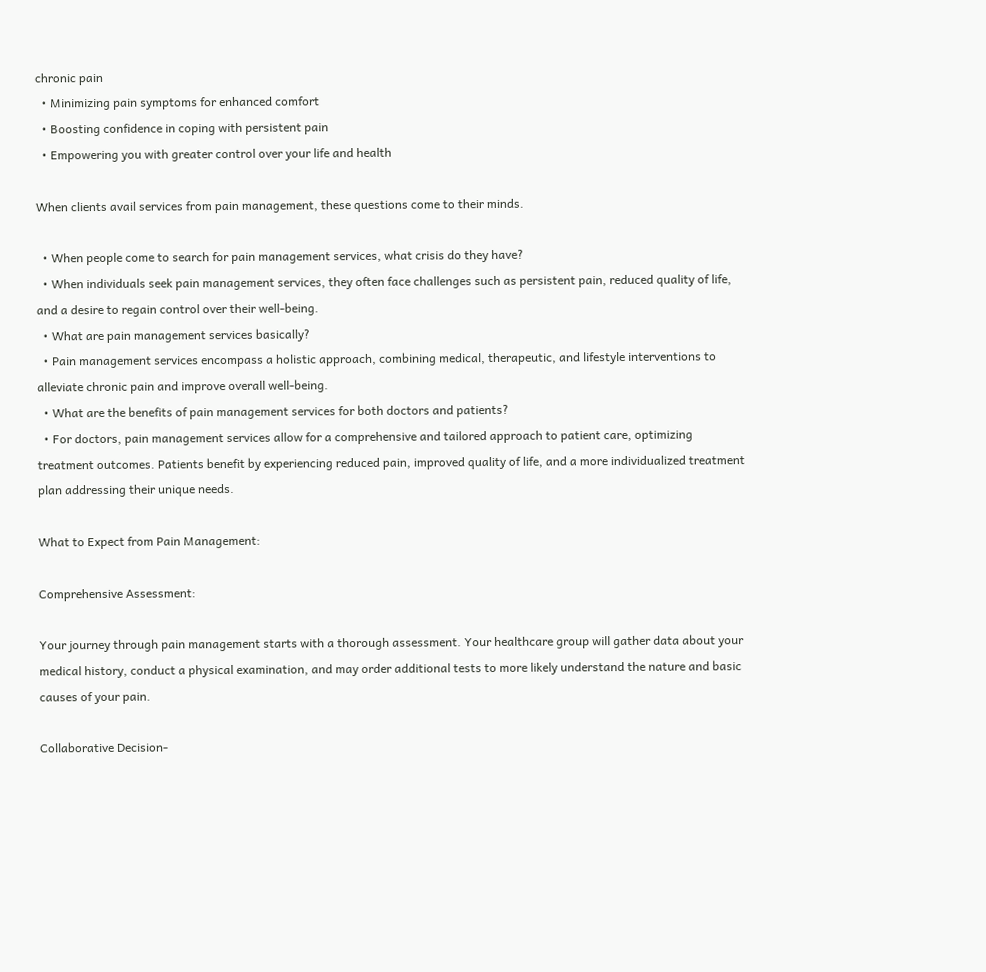chronic pain
  • Minimizing pain symptoms for enhanced comfort
  • Boosting confidence in coping with persistent pain
  • Empowering you with greater control over your life and health

When clients avail services from pain management, these questions come to their minds.

  • When people come to search for pain management services, what crisis do they have?
  • When individuals seek pain management services, they often face challenges such as persistent pain, reduced quality of life, and a desire to regain control over their well-being.
  • What are pain management services basically?
  • Pain management services encompass a holistic approach, combining medical, therapeutic, and lifestyle interventions to alleviate chronic pain and improve overall well-being.
  • What are the benefits of pain management services for both doctors and patients?
  • For doctors, pain management services allow for a comprehensive and tailored approach to patient care, optimizing treatment outcomes. Patients benefit by experiencing reduced pain, improved quality of life, and a more individualized treatment plan addressing their unique needs.

What to Expect from Pain Management:

Comprehensive Assessment:

Your journey through pain management starts with a thorough assessment. Your healthcare group will gather data about your medical history, conduct a physical examination, and may order additional tests to more likely understand the nature and basic causes of your pain.

Collaborative Decision-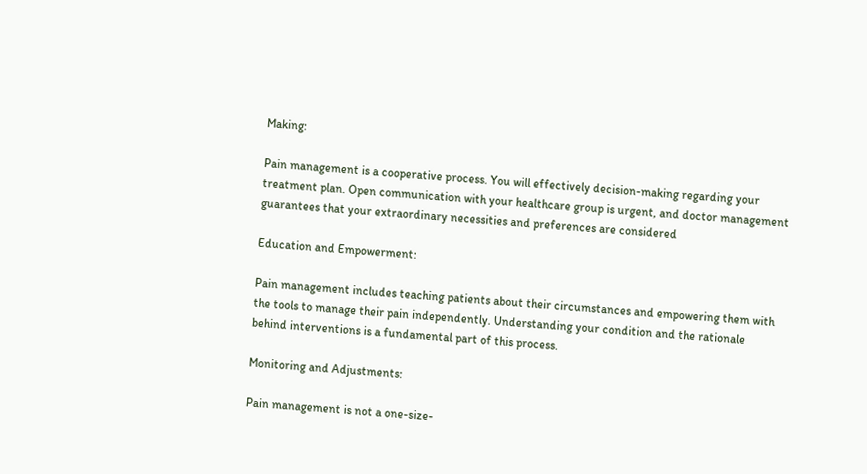Making:

Pain management is a cooperative process. You will effectively decision-making regarding your treatment plan. Open communication with your healthcare group is urgent, and doctor management guarantees that your extraordinary necessities and preferences are considered

Education and Empowerment:

Pain management includes teaching patients about their circumstances and empowering them with the tools to manage their pain independently. Understanding your condition and the rationale behind interventions is a fundamental part of this process.

Monitoring and Adjustments:

Pain management is not a one-size-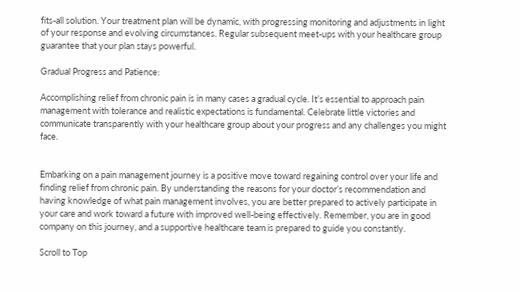fits-all solution. Your treatment plan will be dynamic, with progressing monitoring and adjustments in light of your response and evolving circumstances. Regular subsequent meet-ups with your healthcare group guarantee that your plan stays powerful.

Gradual Progress and Patience:

Accomplishing relief from chronic pain is in many cases a gradual cycle. It’s essential to approach pain management with tolerance and realistic expectations is fundamental. Celebrate little victories and communicate transparently with your healthcare group about your progress and any challenges you might face.


Embarking on a pain management journey is a positive move toward regaining control over your life and finding relief from chronic pain. By understanding the reasons for your doctor’s recommendation and having knowledge of what pain management involves, you are better prepared to actively participate in your care and work toward a future with improved well-being effectively. Remember, you are in good company on this journey, and a supportive healthcare team is prepared to guide you constantly.

Scroll to Top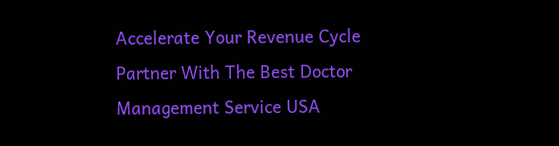Accelerate Your Revenue Cycle Partner With The Best Doctor Management Service USA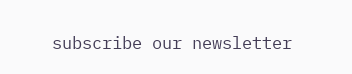subscribe our newsletter